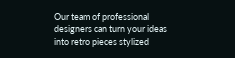Our team of professional designers can turn your ideas into retro pieces stylized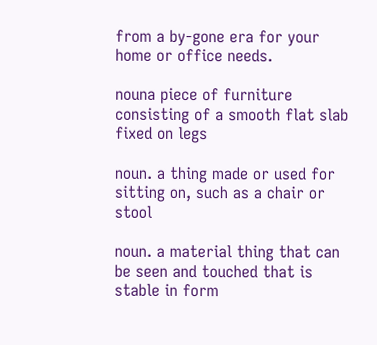from a by-gone era for your home or office needs.

nouna piece of furniture consisting of a smooth flat slab fixed on legs

noun. a thing made or used for sitting on, such as a chair or stool

noun. a material thing that can be seen and touched that is stable in form